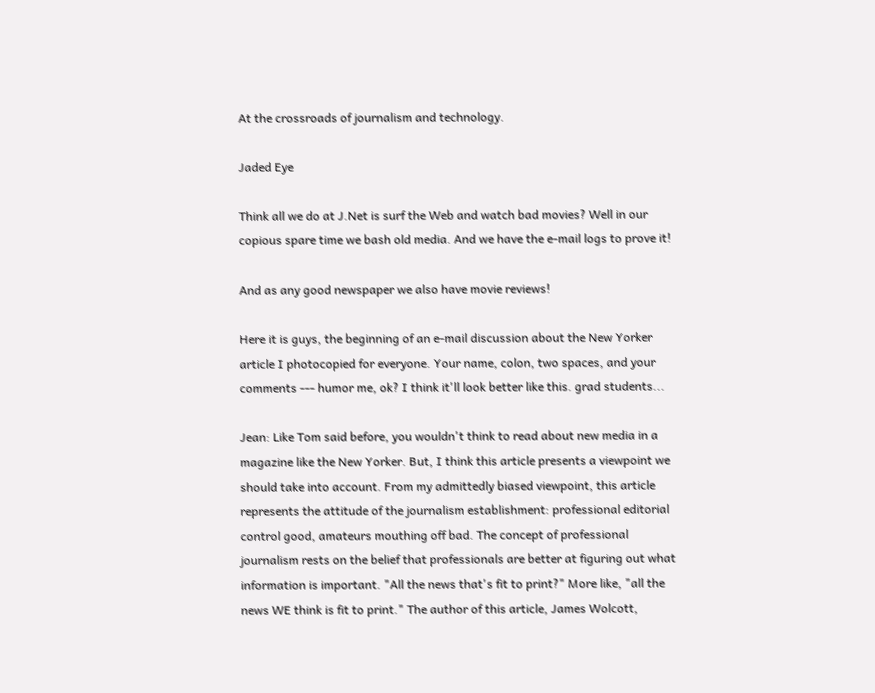At the crossroads of journalism and technology.

Jaded Eye

Think all we do at J.Net is surf the Web and watch bad movies? Well in our copious spare time we bash old media. And we have the e-mail logs to prove it!

And as any good newspaper we also have movie reviews!

Here it is guys, the beginning of an e-mail discussion about the New Yorker article I photocopied for everyone. Your name, colon, two spaces, and your comments --- humor me, ok? I think it'll look better like this. grad students...

Jean: Like Tom said before, you wouldn't think to read about new media in a magazine like the New Yorker. But, I think this article presents a viewpoint we should take into account. From my admittedly biased viewpoint, this article represents the attitude of the journalism establishment: professional editorial control good, amateurs mouthing off bad. The concept of professional journalism rests on the belief that professionals are better at figuring out what information is important. "All the news that's fit to print?" More like, "all the news WE think is fit to print." The author of this article, James Wolcott,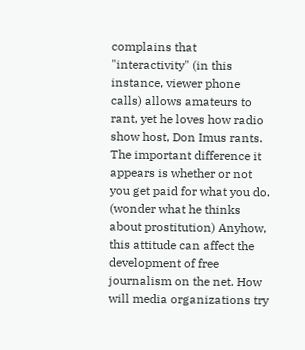complains that "interactivity" (in this instance, viewer phone calls) allows amateurs to rant, yet he loves how radio show host, Don Imus rants. The important difference it appears is whether or not you get paid for what you do. (wonder what he thinks about prostitution) Anyhow, this attitude can affect the development of free journalism on the net. How will media organizations try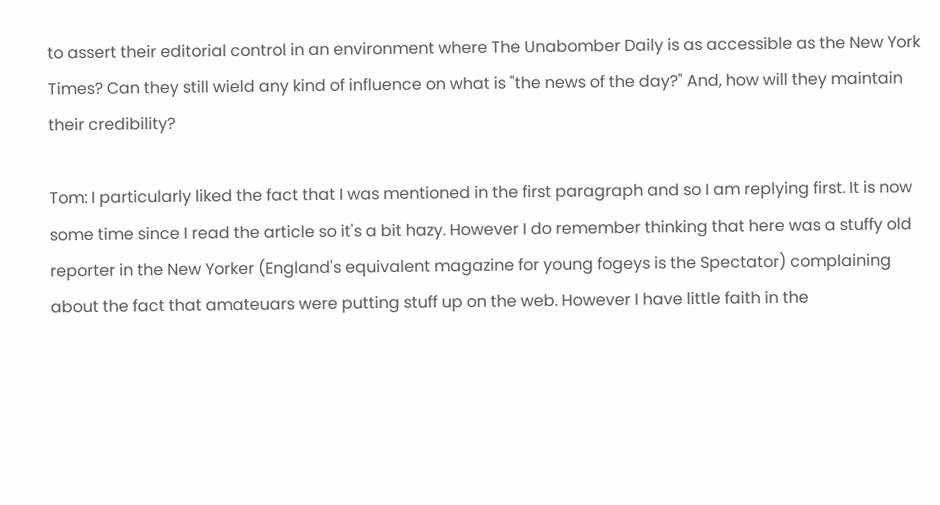to assert their editorial control in an environment where The Unabomber Daily is as accessible as the New York Times? Can they still wield any kind of influence on what is "the news of the day?" And, how will they maintain their credibility?

Tom: I particularly liked the fact that I was mentioned in the first paragraph and so I am replying first. It is now some time since I read the article so it's a bit hazy. However I do remember thinking that here was a stuffy old reporter in the New Yorker (England's equivalent magazine for young fogeys is the Spectator) complaining about the fact that amateuars were putting stuff up on the web. However I have little faith in the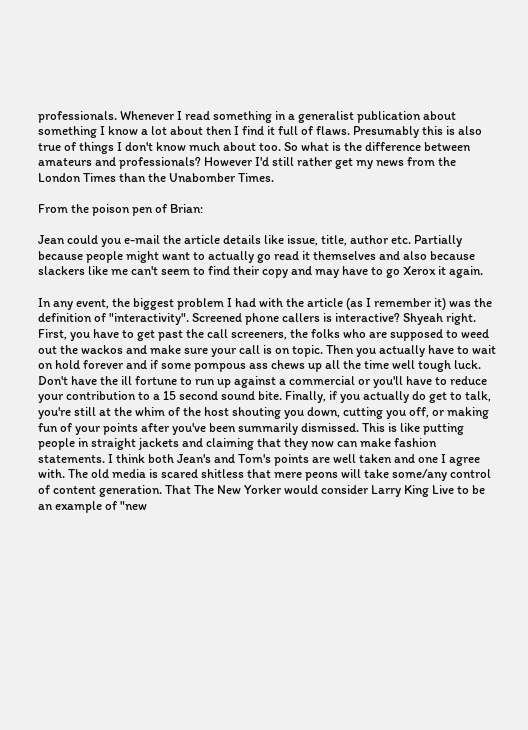professionals. Whenever I read something in a generalist publication about something I know a lot about then I find it full of flaws. Presumably this is also true of things I don't know much about too. So what is the difference between amateurs and professionals? However I'd still rather get my news from the London Times than the Unabomber Times.

From the poison pen of Brian:

Jean could you e-mail the article details like issue, title, author etc. Partially because people might want to actually go read it themselves and also because slackers like me can't seem to find their copy and may have to go Xerox it again.

In any event, the biggest problem I had with the article (as I remember it) was the definition of "interactivity". Screened phone callers is interactive? Shyeah right. First, you have to get past the call screeners, the folks who are supposed to weed out the wackos and make sure your call is on topic. Then you actually have to wait on hold forever and if some pompous ass chews up all the time well tough luck. Don't have the ill fortune to run up against a commercial or you'll have to reduce your contribution to a 15 second sound bite. Finally, if you actually do get to talk, you're still at the whim of the host shouting you down, cutting you off, or making fun of your points after you've been summarily dismissed. This is like putting people in straight jackets and claiming that they now can make fashion statements. I think both Jean's and Tom's points are well taken and one I agree with. The old media is scared shitless that mere peons will take some/any control of content generation. That The New Yorker would consider Larry King Live to be an example of "new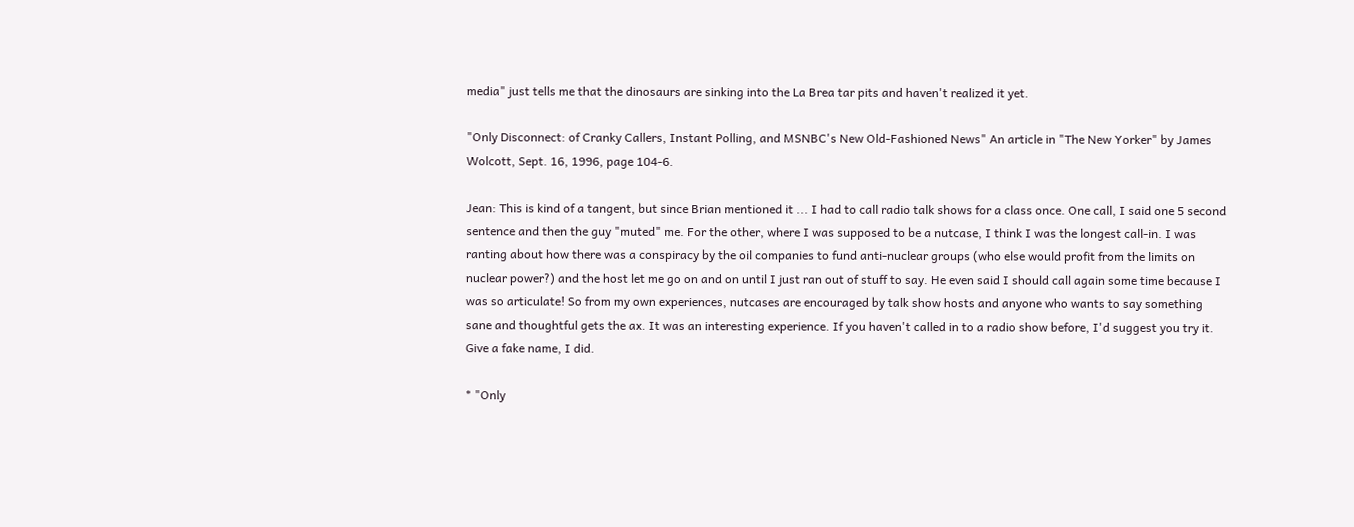media" just tells me that the dinosaurs are sinking into the La Brea tar pits and haven't realized it yet.

"Only Disconnect: of Cranky Callers, Instant Polling, and MSNBC's New Old-Fashioned News" An article in "The New Yorker" by James Wolcott, Sept. 16, 1996, page 104-6.

Jean: This is kind of a tangent, but since Brian mentioned it ... I had to call radio talk shows for a class once. One call, I said one 5 second sentence and then the guy "muted" me. For the other, where I was supposed to be a nutcase, I think I was the longest call-in. I was ranting about how there was a conspiracy by the oil companies to fund anti-nuclear groups (who else would profit from the limits on nuclear power?) and the host let me go on and on until I just ran out of stuff to say. He even said I should call again some time because I was so articulate! So from my own experiences, nutcases are encouraged by talk show hosts and anyone who wants to say something sane and thoughtful gets the ax. It was an interesting experience. If you haven't called in to a radio show before, I'd suggest you try it. Give a fake name, I did.

* "Only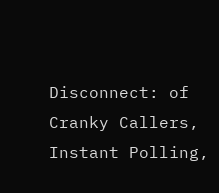Disconnect: of Cranky Callers, Instant Polling,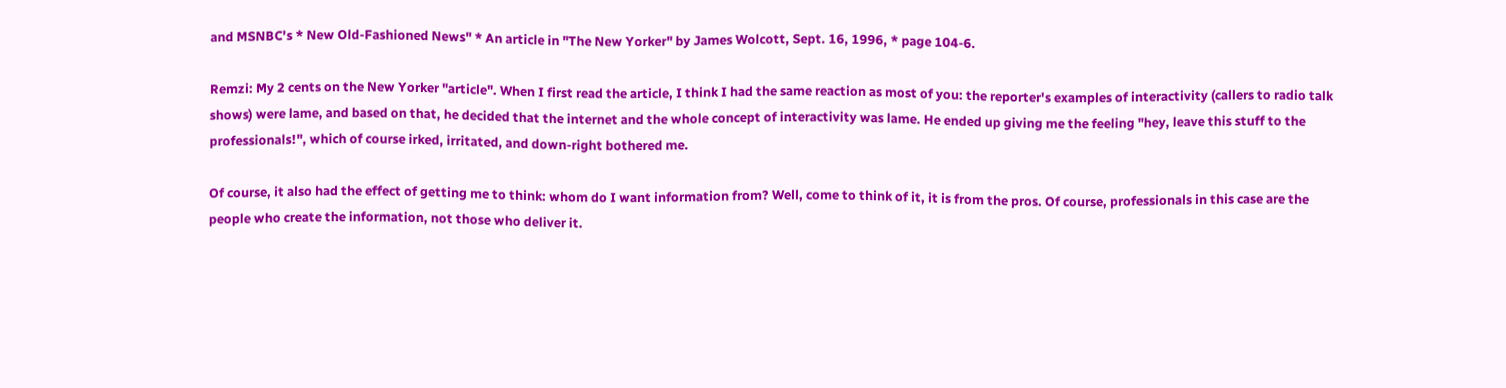and MSNBC's * New Old-Fashioned News" * An article in "The New Yorker" by James Wolcott, Sept. 16, 1996, * page 104-6.

Remzi: My 2 cents on the New Yorker "article". When I first read the article, I think I had the same reaction as most of you: the reporter's examples of interactivity (callers to radio talk shows) were lame, and based on that, he decided that the internet and the whole concept of interactivity was lame. He ended up giving me the feeling "hey, leave this stuff to the professionals!", which of course irked, irritated, and down-right bothered me.

Of course, it also had the effect of getting me to think: whom do I want information from? Well, come to think of it, it is from the pros. Of course, professionals in this case are the people who create the information, not those who deliver it.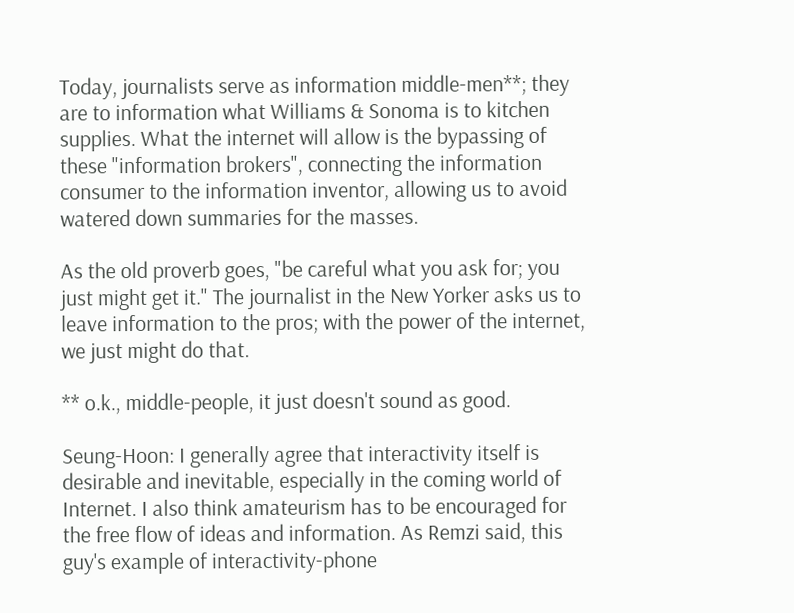Today, journalists serve as information middle-men**; they are to information what Williams & Sonoma is to kitchen supplies. What the internet will allow is the bypassing of these "information brokers", connecting the information consumer to the information inventor, allowing us to avoid watered down summaries for the masses.

As the old proverb goes, "be careful what you ask for; you just might get it." The journalist in the New Yorker asks us to leave information to the pros; with the power of the internet, we just might do that.

** o.k., middle-people, it just doesn't sound as good.

Seung-Hoon: I generally agree that interactivity itself is desirable and inevitable, especially in the coming world of Internet. I also think amateurism has to be encouraged for the free flow of ideas and information. As Remzi said, this guy's example of interactivity-phone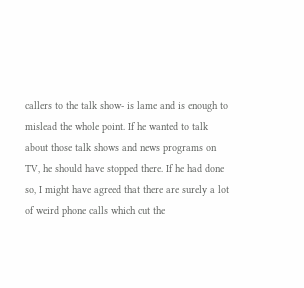callers to the talk show- is lame and is enough to mislead the whole point. If he wanted to talk about those talk shows and news programs on TV, he should have stopped there. If he had done so, I might have agreed that there are surely a lot of weird phone calls which cut the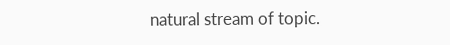natural stream of topic.